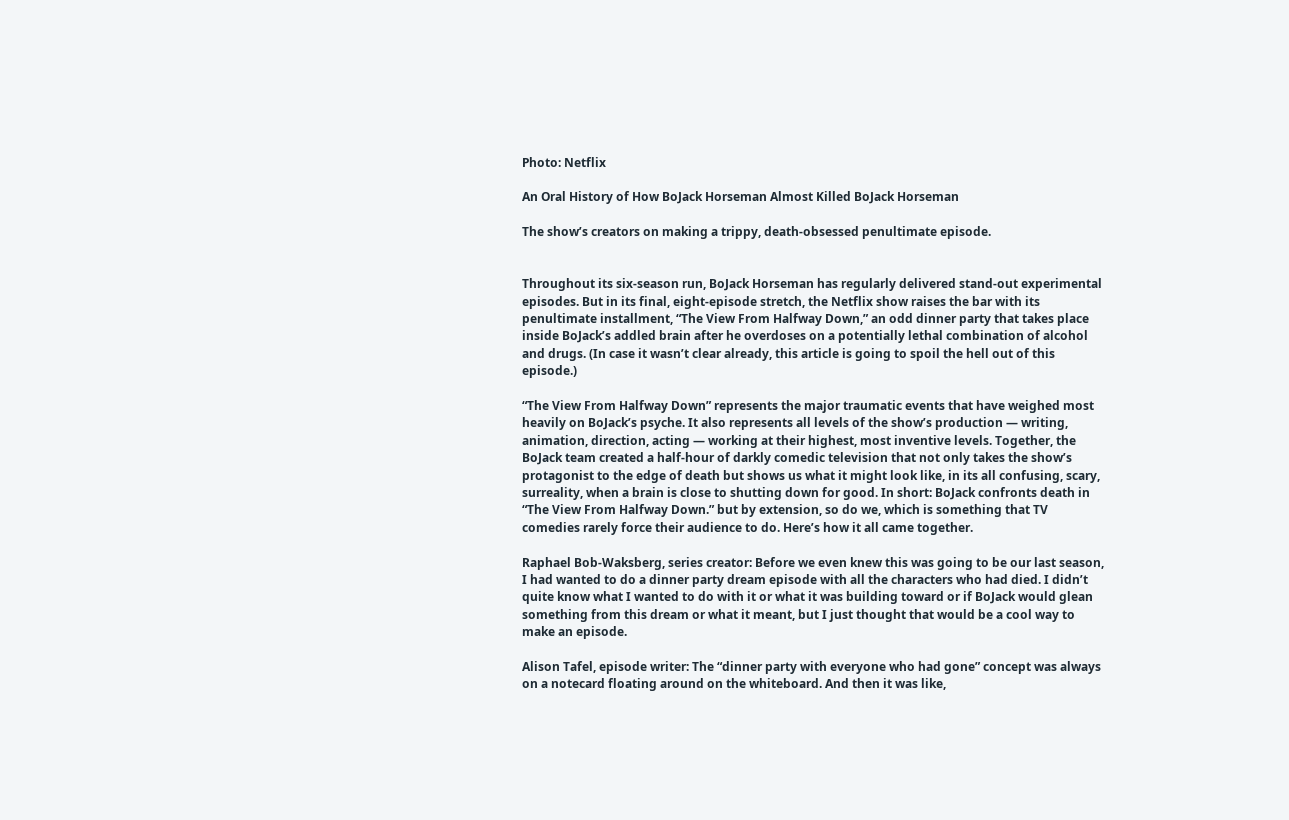Photo: Netflix

An Oral History of How BoJack Horseman Almost Killed BoJack Horseman

The show’s creators on making a trippy, death-obsessed penultimate episode.


Throughout its six-season run, BoJack Horseman has regularly delivered stand-out experimental episodes. But in its final, eight-episode stretch, the Netflix show raises the bar with its penultimate installment, “The View From Halfway Down,” an odd dinner party that takes place inside BoJack’s addled brain after he overdoses on a potentially lethal combination of alcohol and drugs. (In case it wasn’t clear already, this article is going to spoil the hell out of this episode.)

“The View From Halfway Down” represents the major traumatic events that have weighed most heavily on BoJack’s psyche. It also represents all levels of the show’s production — writing, animation, direction, acting — working at their highest, most inventive levels. Together, the BoJack team created a half-hour of darkly comedic television that not only takes the show’s protagonist to the edge of death but shows us what it might look like, in its all confusing, scary, surreality, when a brain is close to shutting down for good. In short: BoJack confronts death in “The View From Halfway Down.” but by extension, so do we, which is something that TV comedies rarely force their audience to do. Here’s how it all came together.

Raphael Bob-Waksberg, series creator: Before we even knew this was going to be our last season, I had wanted to do a dinner party dream episode with all the characters who had died. I didn’t quite know what I wanted to do with it or what it was building toward or if BoJack would glean something from this dream or what it meant, but I just thought that would be a cool way to make an episode.

Alison Tafel, episode writer: The “dinner party with everyone who had gone” concept was always on a notecard floating around on the whiteboard. And then it was like,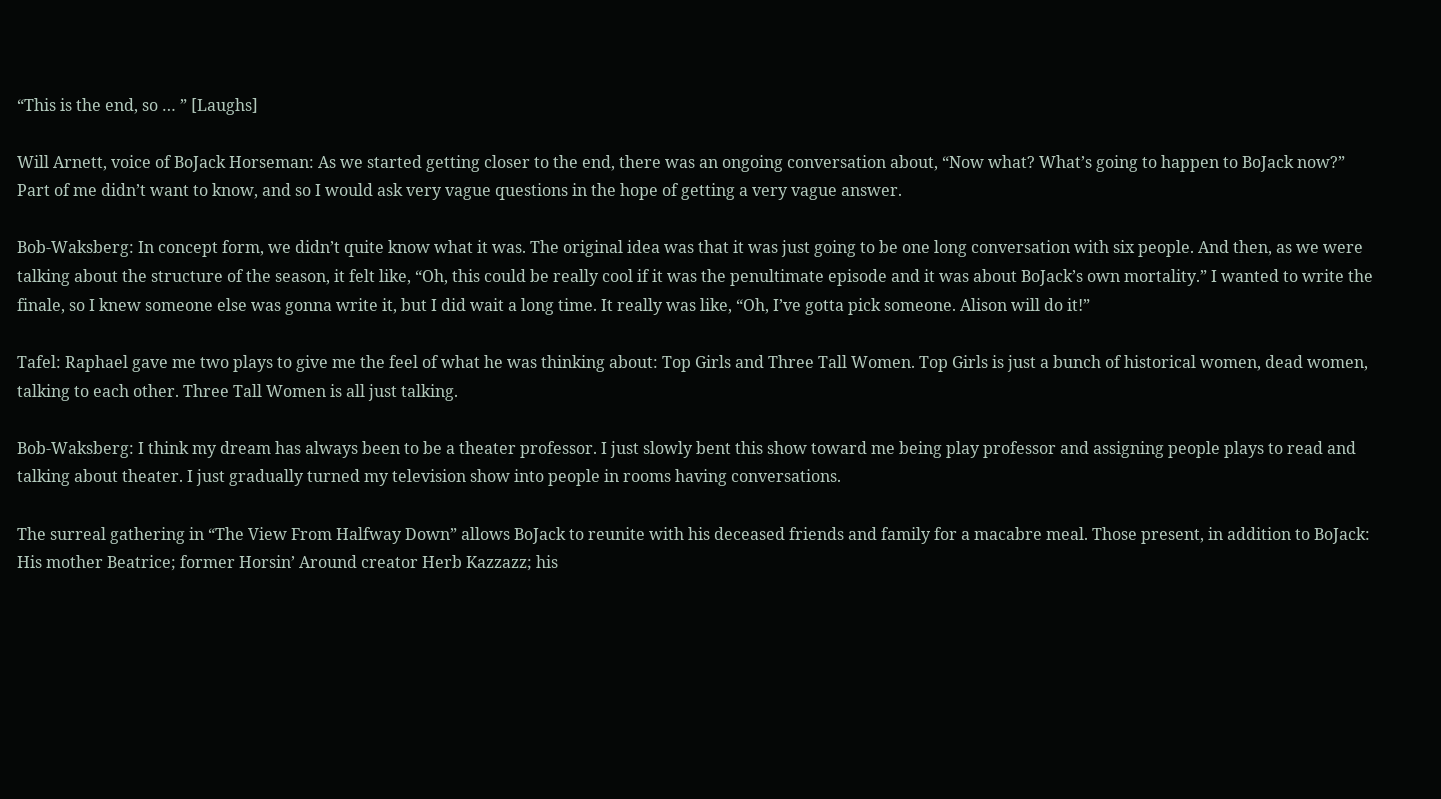“This is the end, so … ” [Laughs]

Will Arnett, voice of BoJack Horseman: As we started getting closer to the end, there was an ongoing conversation about, “Now what? What’s going to happen to BoJack now?” Part of me didn’t want to know, and so I would ask very vague questions in the hope of getting a very vague answer.

Bob-Waksberg: In concept form, we didn’t quite know what it was. The original idea was that it was just going to be one long conversation with six people. And then, as we were talking about the structure of the season, it felt like, “Oh, this could be really cool if it was the penultimate episode and it was about BoJack’s own mortality.” I wanted to write the finale, so I knew someone else was gonna write it, but I did wait a long time. It really was like, “Oh, I’ve gotta pick someone. Alison will do it!”

Tafel: Raphael gave me two plays to give me the feel of what he was thinking about: Top Girls and Three Tall Women. Top Girls is just a bunch of historical women, dead women, talking to each other. Three Tall Women is all just talking.

Bob-Waksberg: I think my dream has always been to be a theater professor. I just slowly bent this show toward me being play professor and assigning people plays to read and talking about theater. I just gradually turned my television show into people in rooms having conversations.

The surreal gathering in “The View From Halfway Down” allows BoJack to reunite with his deceased friends and family for a macabre meal. Those present, in addition to BoJack: His mother Beatrice; former Horsin’ Around creator Herb Kazzazz; his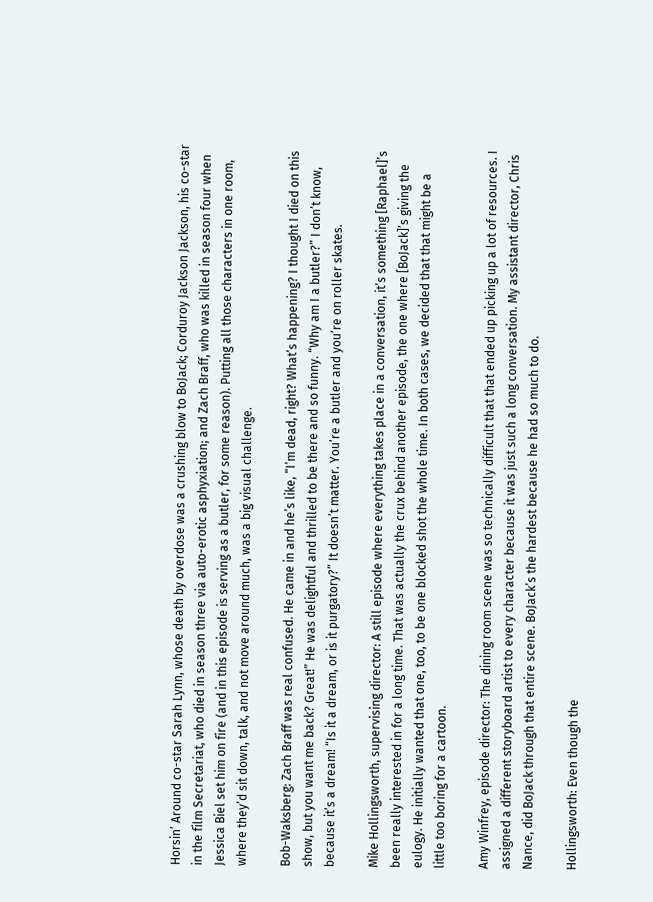Horsin’ Around co-star Sarah Lynn, whose death by overdose was a crushing blow to BoJack; Corduroy Jackson Jackson, his co-star in the film Secretariat, who died in season three via auto-erotic asphyxiation; and Zach Braff, who was killed in season four when Jessica Biel set him on fire (and in this episode is serving as a butler, for some reason). Putting all those characters in one room, where they’d sit down, talk, and not move around much, was a big visual challenge.

Bob-Waksberg: Zach Braff was real confused. He came in and he’s like, “I’m dead, right? What’s happening? I thought I died on this show, but you want me back? Great!” He was delightful and thrilled to be there and so funny. “Why am I a butler?” I don’t know, because it’s a dream! “Is it a dream, or is it purgatory?” It doesn’t matter. You’re a butler and you’re on roller skates.

Mike Hollingsworth, supervising director: A still episode where everything takes place in a conversation, it’s something [Raphael]’s been really interested in for a long time. That was actually the crux behind another episode, the one where [BoJack]’s giving the eulogy. He initially wanted that one, too, to be one blocked shot the whole time. In both cases, we decided that that might be a little too boring for a cartoon.

Amy Winfrey, episode director: The dining room scene was so technically difficult that that ended up picking up a lot of resources. I assigned a different storyboard artist to every character because it was just such a long conversation. My assistant director, Chris Nance, did BoJack through that entire scene. BoJack’s the hardest because he had so much to do.

Hollingsworth: Even though the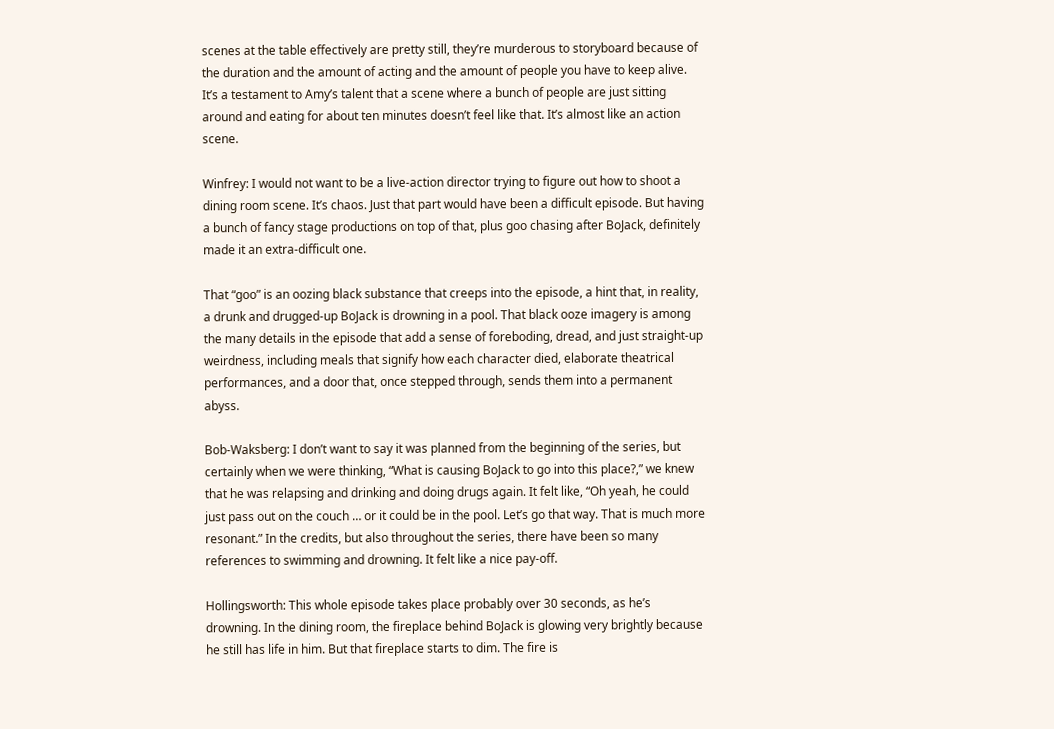scenes at the table effectively are pretty still, they’re murderous to storyboard because of the duration and the amount of acting and the amount of people you have to keep alive. It’s a testament to Amy’s talent that a scene where a bunch of people are just sitting around and eating for about ten minutes doesn’t feel like that. It’s almost like an action scene.

Winfrey: I would not want to be a live-action director trying to figure out how to shoot a dining room scene. It’s chaos. Just that part would have been a difficult episode. But having a bunch of fancy stage productions on top of that, plus goo chasing after BoJack, definitely made it an extra-difficult one.

That “goo” is an oozing black substance that creeps into the episode, a hint that, in reality, a drunk and drugged-up BoJack is drowning in a pool. That black ooze imagery is among the many details in the episode that add a sense of foreboding, dread, and just straight-up weirdness, including meals that signify how each character died, elaborate theatrical performances, and a door that, once stepped through, sends them into a permanent abyss.

Bob-Waksberg: I don’t want to say it was planned from the beginning of the series, but certainly when we were thinking, “What is causing BoJack to go into this place?,” we knew that he was relapsing and drinking and doing drugs again. It felt like, “Oh yeah, he could just pass out on the couch … or it could be in the pool. Let’s go that way. That is much more resonant.” In the credits, but also throughout the series, there have been so many references to swimming and drowning. It felt like a nice pay-off.

Hollingsworth: This whole episode takes place probably over 30 seconds, as he’s drowning. In the dining room, the fireplace behind BoJack is glowing very brightly because he still has life in him. But that fireplace starts to dim. The fire is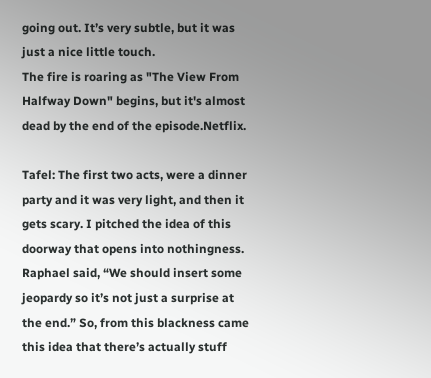going out. It’s very subtle, but it was just a nice little touch.
The fire is roaring as "The View From Halfway Down" begins, but it's almost dead by the end of the episode.Netflix.

Tafel: The first two acts, were a dinner party and it was very light, and then it gets scary. I pitched the idea of this doorway that opens into nothingness. Raphael said, “We should insert some jeopardy so it’s not just a surprise at the end.” So, from this blackness came this idea that there’s actually stuff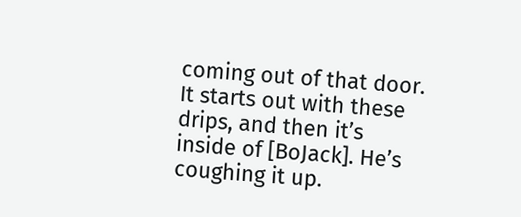coming out of that door. It starts out with these drips, and then it’s inside of [BoJack]. He’s coughing it up.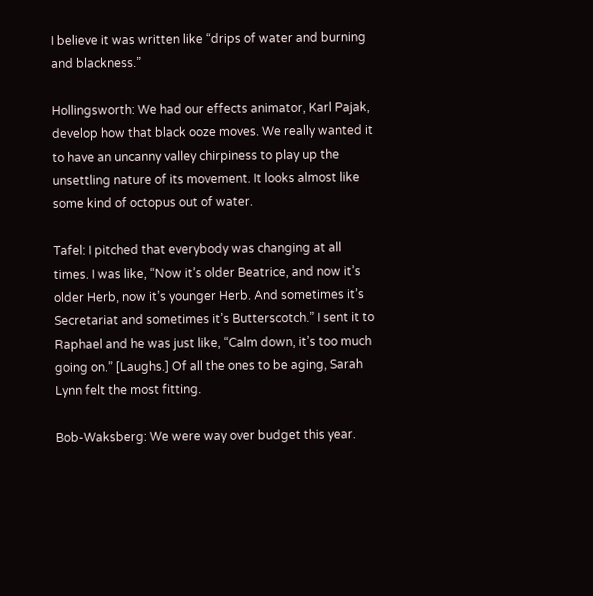I believe it was written like “drips of water and burning and blackness.”

Hollingsworth: We had our effects animator, Karl Pajak, develop how that black ooze moves. We really wanted it to have an uncanny valley chirpiness to play up the unsettling nature of its movement. It looks almost like some kind of octopus out of water.

Tafel: I pitched that everybody was changing at all times. I was like, “Now it’s older Beatrice, and now it’s older Herb, now it’s younger Herb. And sometimes it’s Secretariat and sometimes it’s Butterscotch.” I sent it to Raphael and he was just like, “Calm down, it’s too much going on.” [Laughs.] Of all the ones to be aging, Sarah Lynn felt the most fitting.

Bob-Waksberg: We were way over budget this year.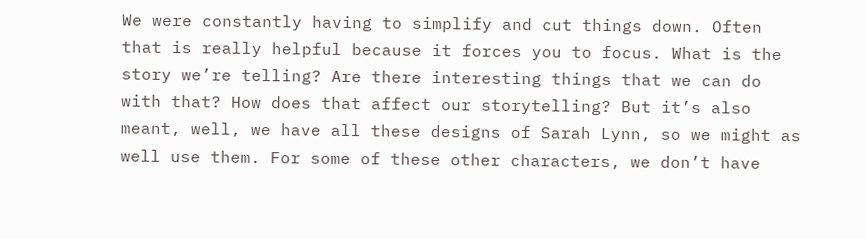We were constantly having to simplify and cut things down. Often that is really helpful because it forces you to focus. What is the story we’re telling? Are there interesting things that we can do with that? How does that affect our storytelling? But it’s also meant, well, we have all these designs of Sarah Lynn, so we might as well use them. For some of these other characters, we don’t have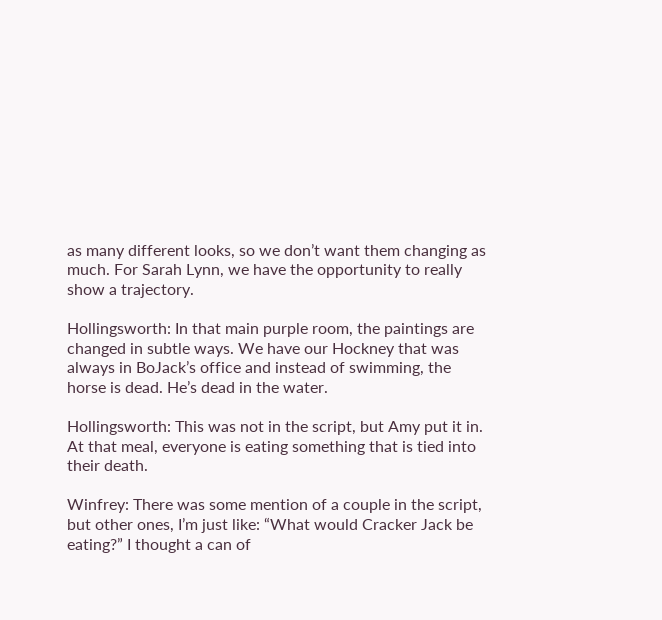as many different looks, so we don’t want them changing as much. For Sarah Lynn, we have the opportunity to really show a trajectory.

Hollingsworth: In that main purple room, the paintings are changed in subtle ways. We have our Hockney that was always in BoJack’s office and instead of swimming, the horse is dead. He’s dead in the water.

Hollingsworth: This was not in the script, but Amy put it in. At that meal, everyone is eating something that is tied into their death.

Winfrey: There was some mention of a couple in the script, but other ones, I’m just like: “What would Cracker Jack be eating?” I thought a can of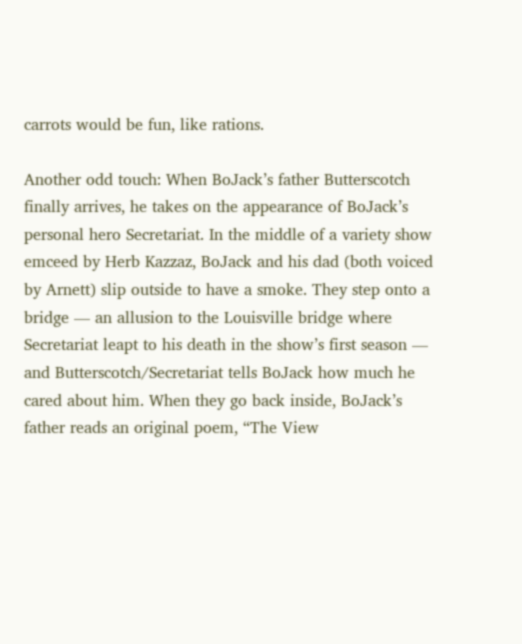carrots would be fun, like rations.

Another odd touch: When BoJack’s father Butterscotch finally arrives, he takes on the appearance of BoJack’s personal hero Secretariat. In the middle of a variety show emceed by Herb Kazzaz, BoJack and his dad (both voiced by Arnett) slip outside to have a smoke. They step onto a bridge — an allusion to the Louisville bridge where Secretariat leapt to his death in the show’s first season — and Butterscotch/Secretariat tells BoJack how much he cared about him. When they go back inside, BoJack’s father reads an original poem, “The View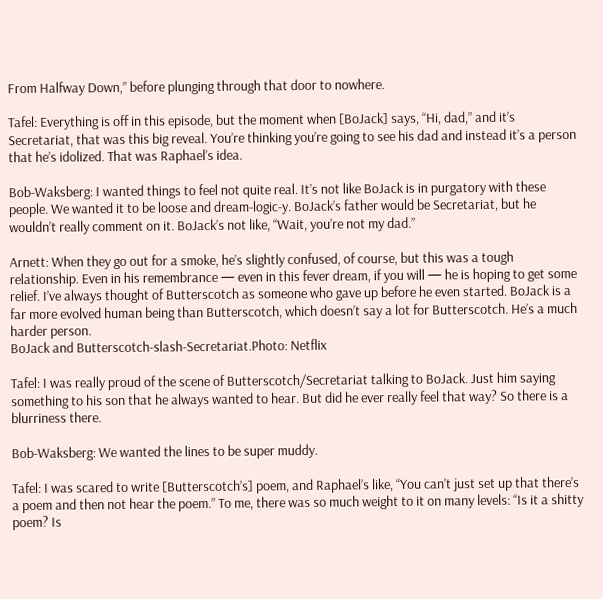From Halfway Down,” before plunging through that door to nowhere.

Tafel: Everything is off in this episode, but the moment when [BoJack] says, “Hi, dad,” and it’s Secretariat, that was this big reveal. You’re thinking you’re going to see his dad and instead it’s a person that he’s idolized. That was Raphael’s idea.

Bob-Waksberg: I wanted things to feel not quite real. It’s not like BoJack is in purgatory with these people. We wanted it to be loose and dream-logic-y. BoJack’s father would be Secretariat, but he wouldn’t really comment on it. BoJack’s not like, “Wait, you’re not my dad.”

Arnett: When they go out for a smoke, he’s slightly confused, of course, but this was a tough relationship. Even in his remembrance — even in this fever dream, if you will — he is hoping to get some relief. I’ve always thought of Butterscotch as someone who gave up before he even started. BoJack is a far more evolved human being than Butterscotch, which doesn’t say a lot for Butterscotch. He’s a much harder person.
BoJack and Butterscotch-slash-Secretariat.Photo: Netflix

Tafel: I was really proud of the scene of Butterscotch/Secretariat talking to BoJack. Just him saying something to his son that he always wanted to hear. But did he ever really feel that way? So there is a blurriness there.

Bob-Waksberg: We wanted the lines to be super muddy.

Tafel: I was scared to write [Butterscotch’s] poem, and Raphael’s like, “You can’t just set up that there’s a poem and then not hear the poem.” To me, there was so much weight to it on many levels: “Is it a shitty poem? Is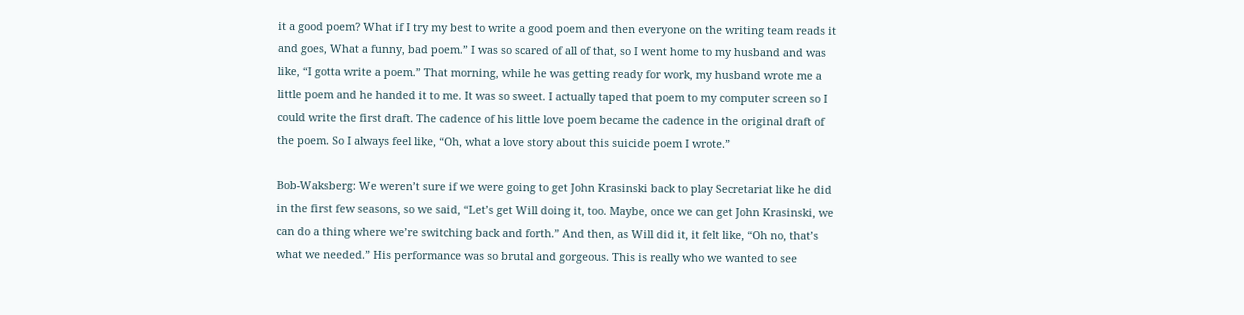it a good poem? What if I try my best to write a good poem and then everyone on the writing team reads it and goes, What a funny, bad poem.” I was so scared of all of that, so I went home to my husband and was like, “I gotta write a poem.” That morning, while he was getting ready for work, my husband wrote me a little poem and he handed it to me. It was so sweet. I actually taped that poem to my computer screen so I could write the first draft. The cadence of his little love poem became the cadence in the original draft of the poem. So I always feel like, “Oh, what a love story about this suicide poem I wrote.”

Bob-Waksberg: We weren’t sure if we were going to get John Krasinski back to play Secretariat like he did in the first few seasons, so we said, “Let’s get Will doing it, too. Maybe, once we can get John Krasinski, we can do a thing where we’re switching back and forth.” And then, as Will did it, it felt like, “Oh no, that’s what we needed.” His performance was so brutal and gorgeous. This is really who we wanted to see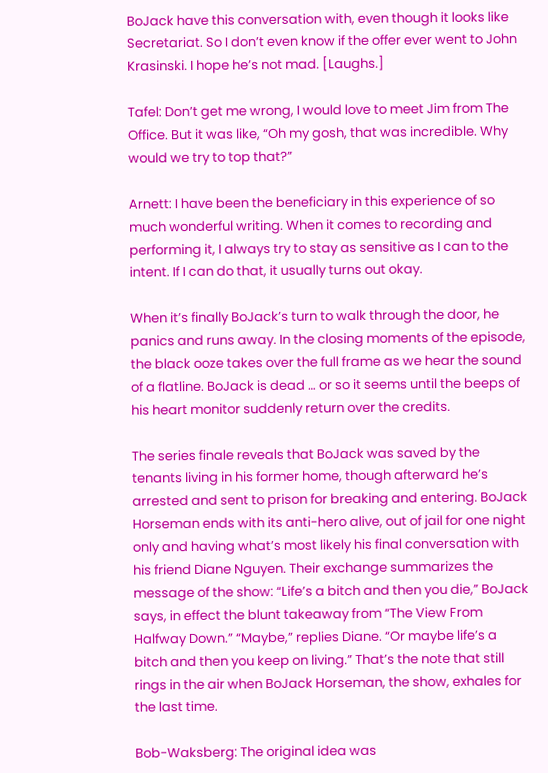BoJack have this conversation with, even though it looks like Secretariat. So I don’t even know if the offer ever went to John Krasinski. I hope he’s not mad. [Laughs.]

Tafel: Don’t get me wrong, I would love to meet Jim from The Office. But it was like, “Oh my gosh, that was incredible. Why would we try to top that?”

Arnett: I have been the beneficiary in this experience of so much wonderful writing. When it comes to recording and performing it, I always try to stay as sensitive as I can to the intent. If I can do that, it usually turns out okay.

When it’s finally BoJack’s turn to walk through the door, he panics and runs away. In the closing moments of the episode, the black ooze takes over the full frame as we hear the sound of a flatline. BoJack is dead … or so it seems until the beeps of his heart monitor suddenly return over the credits.

The series finale reveals that BoJack was saved by the tenants living in his former home, though afterward he’s arrested and sent to prison for breaking and entering. BoJack Horseman ends with its anti-hero alive, out of jail for one night only and having what’s most likely his final conversation with his friend Diane Nguyen. Their exchange summarizes the message of the show: “Life’s a bitch and then you die,” BoJack says, in effect the blunt takeaway from “The View From Halfway Down.” “Maybe,” replies Diane. “Or maybe life’s a bitch and then you keep on living.” That’s the note that still rings in the air when BoJack Horseman, the show, exhales for the last time.

Bob-Waksberg: The original idea was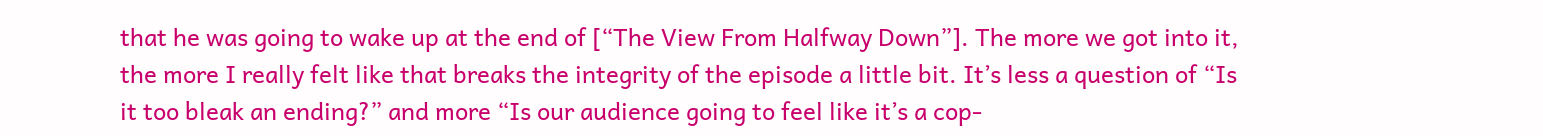that he was going to wake up at the end of [“The View From Halfway Down”]. The more we got into it, the more I really felt like that breaks the integrity of the episode a little bit. It’s less a question of “Is it too bleak an ending?” and more “Is our audience going to feel like it’s a cop-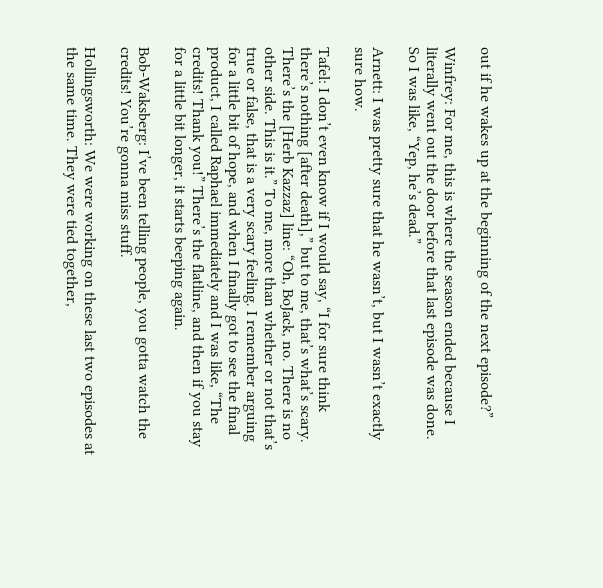out if he wakes up at the beginning of the next episode?”

Winfrey: For me, this is where the season ended because I literally went out the door before that last episode was done. So I was like, “Yep, he’s dead.”

Arnett: I was pretty sure that he wasn’t, but I wasn’t exactly sure how.

Tafel: I don’t even know if I would say, “I for sure think there’s nothing [after death],” but to me, that’s what’s scary. There’s the [Herb Kazzaz] line: “Oh, BoJack, no. There is no other side. This is it.” To me, more than whether or not that’s true or false, that is a very scary feeling. I remember arguing for a little bit of hope, and when I finally got to see the final product, I called Raphael immediately and I was like, “The credits! Thank you!” There’s the flatline, and then if you stay for a little bit longer, it starts beeping again.

Bob-Waksberg: I’ve been telling people, you gotta watch the credits! You’re gonna miss stuff.

Hollingsworth: We were working on these last two episodes at the same time. They were tied together,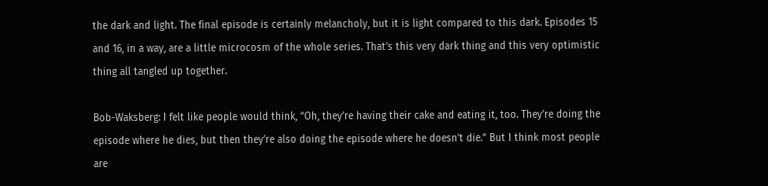the dark and light. The final episode is certainly melancholy, but it is light compared to this dark. Episodes 15 and 16, in a way, are a little microcosm of the whole series. That’s this very dark thing and this very optimistic thing all tangled up together.

Bob-Waksberg: I felt like people would think, “Oh, they’re having their cake and eating it, too. They’re doing the episode where he dies, but then they’re also doing the episode where he doesn’t die.” But I think most people are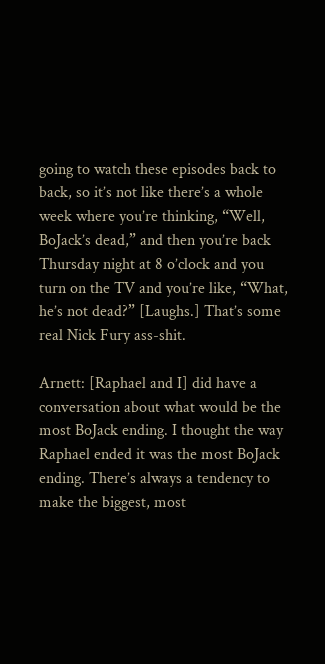going to watch these episodes back to back, so it’s not like there’s a whole week where you’re thinking, “Well, BoJack’s dead,” and then you’re back Thursday night at 8 o’clock and you turn on the TV and you’re like, “What, he’s not dead?” [Laughs.] That’s some real Nick Fury ass-shit.

Arnett: [Raphael and I] did have a conversation about what would be the most BoJack ending. I thought the way Raphael ended it was the most BoJack ending. There’s always a tendency to make the biggest, most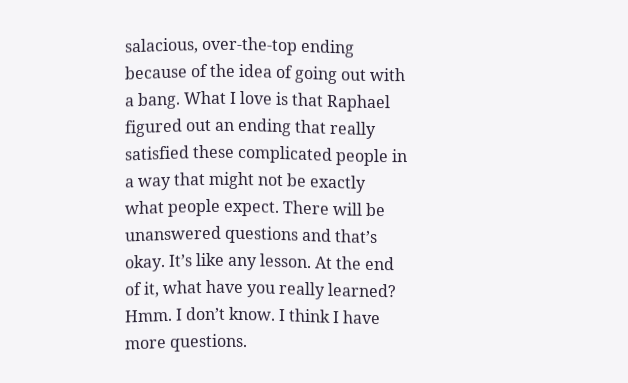salacious, over-the-top ending because of the idea of going out with a bang. What I love is that Raphael figured out an ending that really satisfied these complicated people in a way that might not be exactly what people expect. There will be unanswered questions and that’s okay. It’s like any lesson. At the end of it, what have you really learned? Hmm. I don’t know. I think I have more questions.